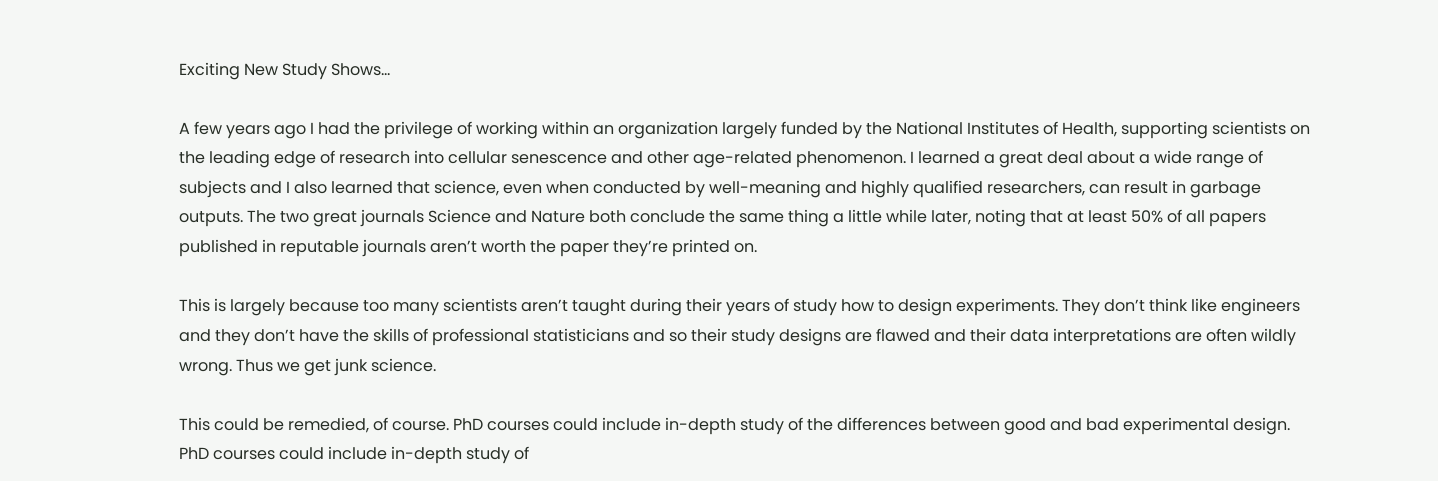Exciting New Study Shows…

A few years ago I had the privilege of working within an organization largely funded by the National Institutes of Health, supporting scientists on the leading edge of research into cellular senescence and other age-related phenomenon. I learned a great deal about a wide range of subjects and I also learned that science, even when conducted by well-meaning and highly qualified researchers, can result in garbage outputs. The two great journals Science and Nature both conclude the same thing a little while later, noting that at least 50% of all papers published in reputable journals aren’t worth the paper they’re printed on.

This is largely because too many scientists aren’t taught during their years of study how to design experiments. They don’t think like engineers and they don’t have the skills of professional statisticians and so their study designs are flawed and their data interpretations are often wildly wrong. Thus we get junk science.

This could be remedied, of course. PhD courses could include in-depth study of the differences between good and bad experimental design. PhD courses could include in-depth study of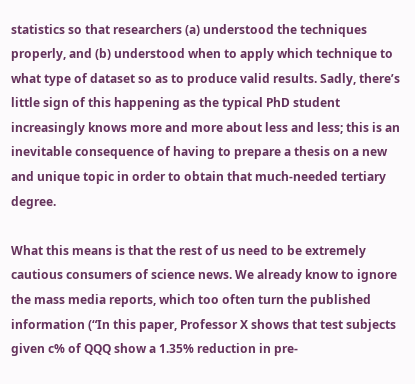statistics so that researchers (a) understood the techniques properly, and (b) understood when to apply which technique to what type of dataset so as to produce valid results. Sadly, there’s little sign of this happening as the typical PhD student increasingly knows more and more about less and less; this is an inevitable consequence of having to prepare a thesis on a new and unique topic in order to obtain that much-needed tertiary degree.

What this means is that the rest of us need to be extremely cautious consumers of science news. We already know to ignore the mass media reports, which too often turn the published information (“In this paper, Professor X shows that test subjects given c% of QQQ show a 1.35% reduction in pre-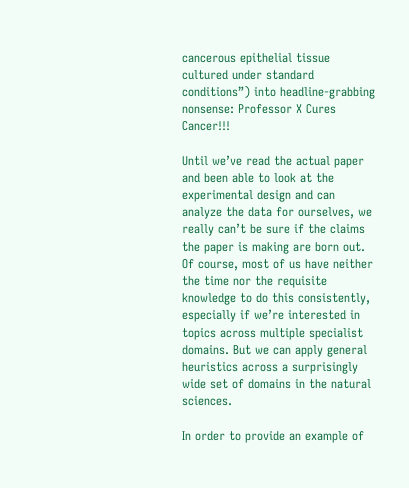cancerous epithelial tissue cultured under standard conditions”) into headline-grabbing nonsense: Professor X Cures Cancer!!!

Until we’ve read the actual paper and been able to look at the experimental design and can analyze the data for ourselves, we really can’t be sure if the claims the paper is making are born out. Of course, most of us have neither the time nor the requisite knowledge to do this consistently, especially if we’re interested in topics across multiple specialist domains. But we can apply general heuristics across a surprisingly wide set of domains in the natural sciences.

In order to provide an example of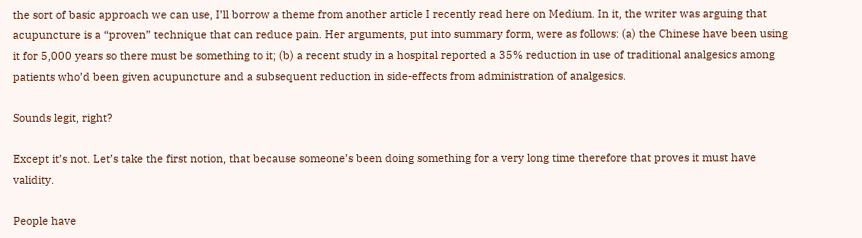the sort of basic approach we can use, I’ll borrow a theme from another article I recently read here on Medium. In it, the writer was arguing that acupuncture is a “proven” technique that can reduce pain. Her arguments, put into summary form, were as follows: (a) the Chinese have been using it for 5,000 years so there must be something to it; (b) a recent study in a hospital reported a 35% reduction in use of traditional analgesics among patients who’d been given acupuncture and a subsequent reduction in side-effects from administration of analgesics.

Sounds legit, right?

Except it’s not. Let’s take the first notion, that because someone’s been doing something for a very long time therefore that proves it must have validity.

People have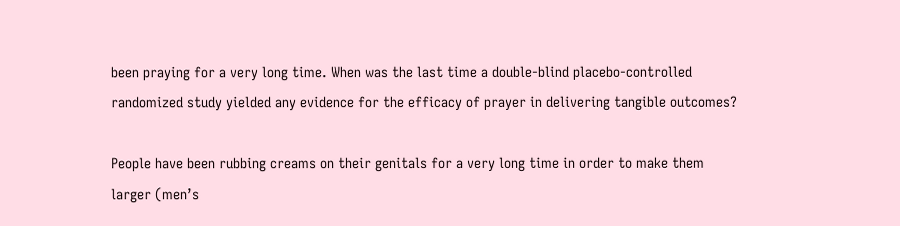been praying for a very long time. When was the last time a double-blind placebo-controlled randomized study yielded any evidence for the efficacy of prayer in delivering tangible outcomes?

People have been rubbing creams on their genitals for a very long time in order to make them larger (men’s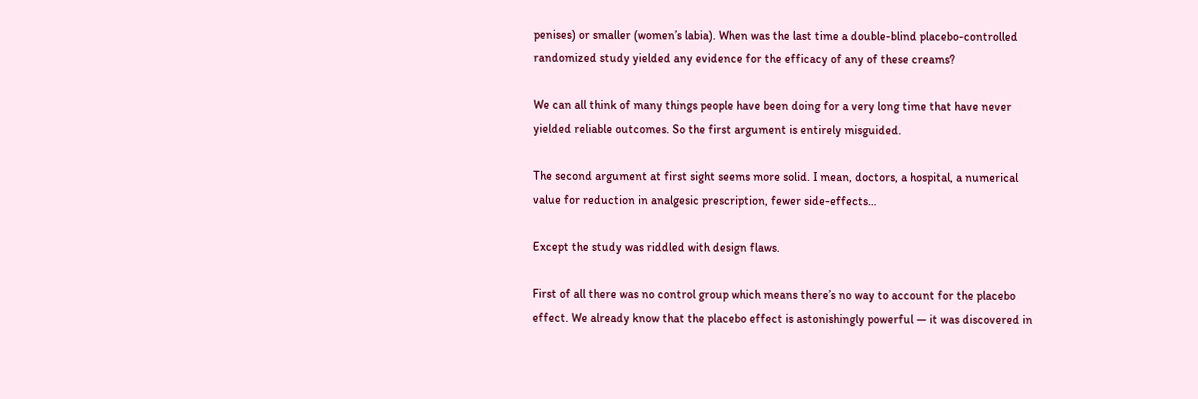penises) or smaller (women’s labia). When was the last time a double-blind placebo-controlled randomized study yielded any evidence for the efficacy of any of these creams?

We can all think of many things people have been doing for a very long time that have never yielded reliable outcomes. So the first argument is entirely misguided.

The second argument at first sight seems more solid. I mean, doctors, a hospital, a numerical value for reduction in analgesic prescription, fewer side-effects…

Except the study was riddled with design flaws.

First of all there was no control group which means there’s no way to account for the placebo effect. We already know that the placebo effect is astonishingly powerful — it was discovered in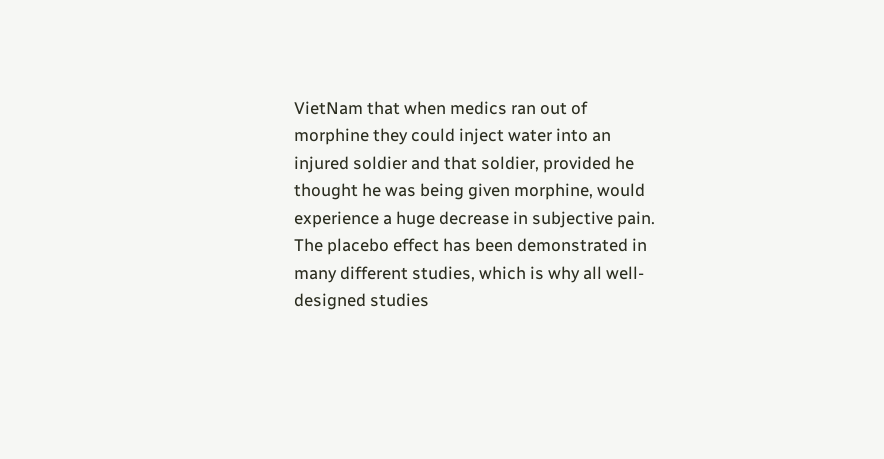VietNam that when medics ran out of morphine they could inject water into an injured soldier and that soldier, provided he thought he was being given morphine, would experience a huge decrease in subjective pain. The placebo effect has been demonstrated in many different studies, which is why all well-designed studies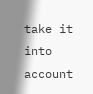take it into account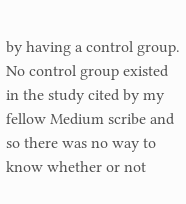by having a control group. No control group existed in the study cited by my fellow Medium scribe and so there was no way to know whether or not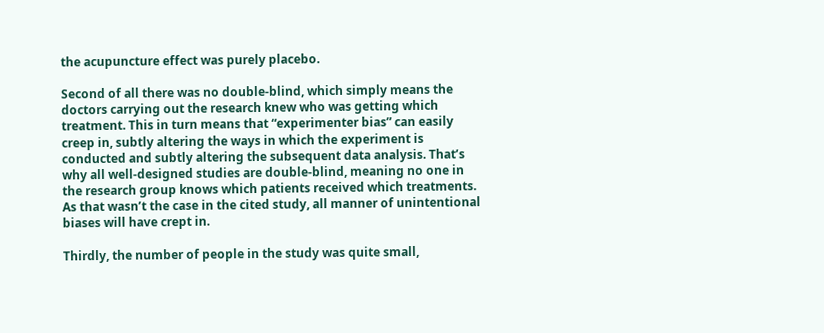the acupuncture effect was purely placebo.

Second of all there was no double-blind, which simply means the doctors carrying out the research knew who was getting which treatment. This in turn means that “experimenter bias” can easily creep in, subtly altering the ways in which the experiment is conducted and subtly altering the subsequent data analysis. That’s why all well-designed studies are double-blind, meaning no one in the research group knows which patients received which treatments. As that wasn’t the case in the cited study, all manner of unintentional biases will have crept in.

Thirdly, the number of people in the study was quite small,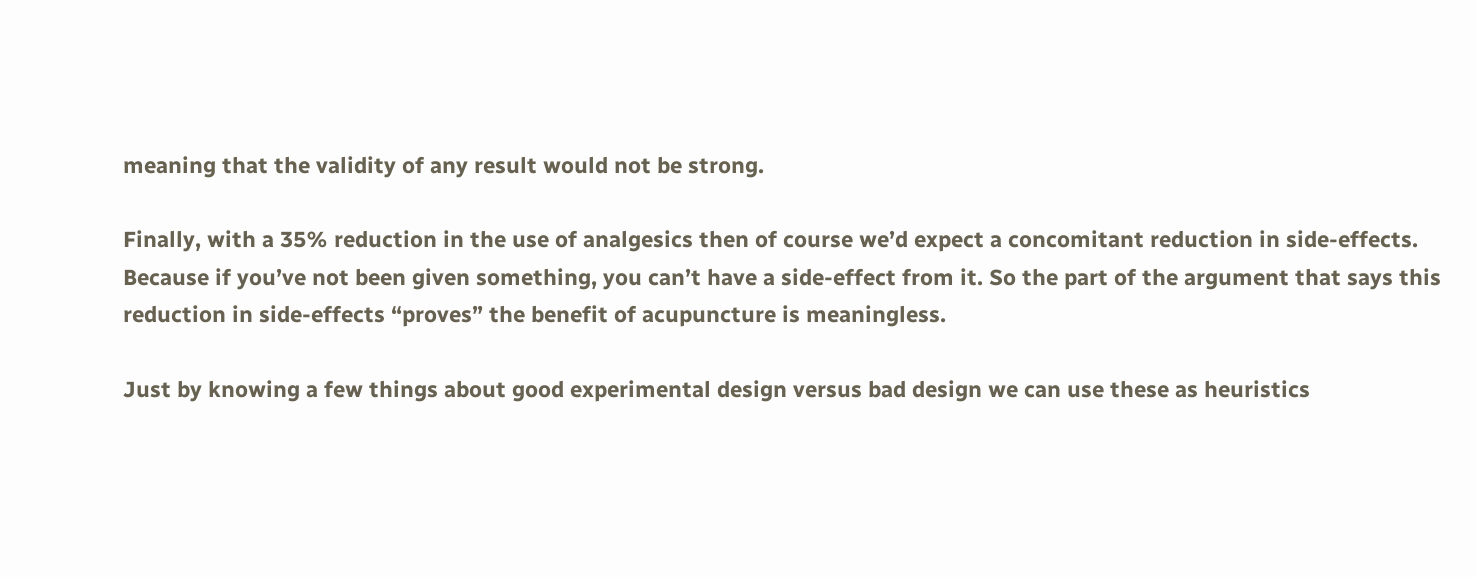meaning that the validity of any result would not be strong.

Finally, with a 35% reduction in the use of analgesics then of course we’d expect a concomitant reduction in side-effects. Because if you’ve not been given something, you can’t have a side-effect from it. So the part of the argument that says this reduction in side-effects “proves” the benefit of acupuncture is meaningless.

Just by knowing a few things about good experimental design versus bad design we can use these as heuristics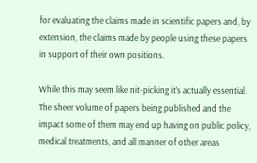for evaluating the claims made in scientific papers and, by extension, the claims made by people using these papers in support of their own positions.

While this may seem like nit-picking it’s actually essential. The sheer volume of papers being published and the impact some of them may end up having on public policy, medical treatments, and all manner of other areas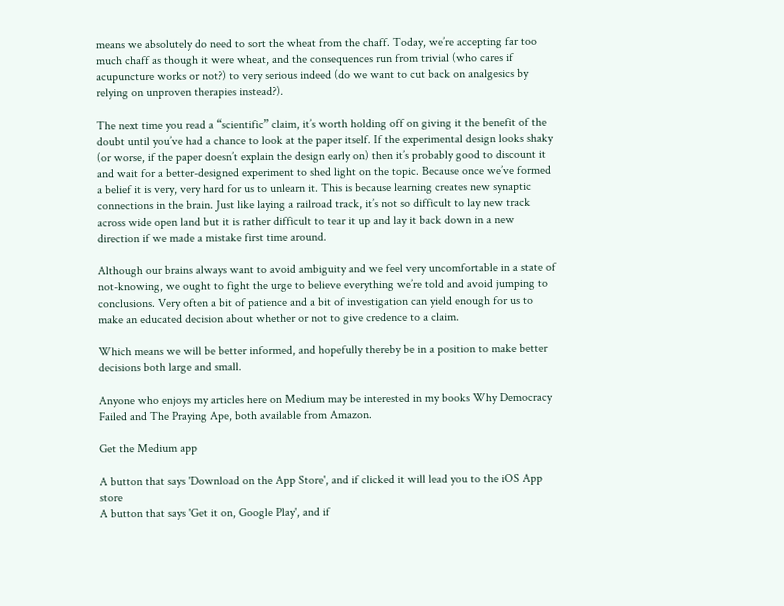means we absolutely do need to sort the wheat from the chaff. Today, we’re accepting far too much chaff as though it were wheat, and the consequences run from trivial (who cares if acupuncture works or not?) to very serious indeed (do we want to cut back on analgesics by relying on unproven therapies instead?).

The next time you read a “scientific” claim, it’s worth holding off on giving it the benefit of the doubt until you’ve had a chance to look at the paper itself. If the experimental design looks shaky (or worse, if the paper doesn’t explain the design early on) then it’s probably good to discount it and wait for a better-designed experiment to shed light on the topic. Because once we’ve formed a belief it is very, very hard for us to unlearn it. This is because learning creates new synaptic connections in the brain. Just like laying a railroad track, it’s not so difficult to lay new track across wide open land but it is rather difficult to tear it up and lay it back down in a new direction if we made a mistake first time around.

Although our brains always want to avoid ambiguity and we feel very uncomfortable in a state of not-knowing, we ought to fight the urge to believe everything we’re told and avoid jumping to conclusions. Very often a bit of patience and a bit of investigation can yield enough for us to make an educated decision about whether or not to give credence to a claim.

Which means we will be better informed, and hopefully thereby be in a position to make better decisions both large and small.

Anyone who enjoys my articles here on Medium may be interested in my books Why Democracy Failed and The Praying Ape, both available from Amazon.

Get the Medium app

A button that says 'Download on the App Store', and if clicked it will lead you to the iOS App store
A button that says 'Get it on, Google Play', and if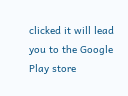clicked it will lead you to the Google Play store